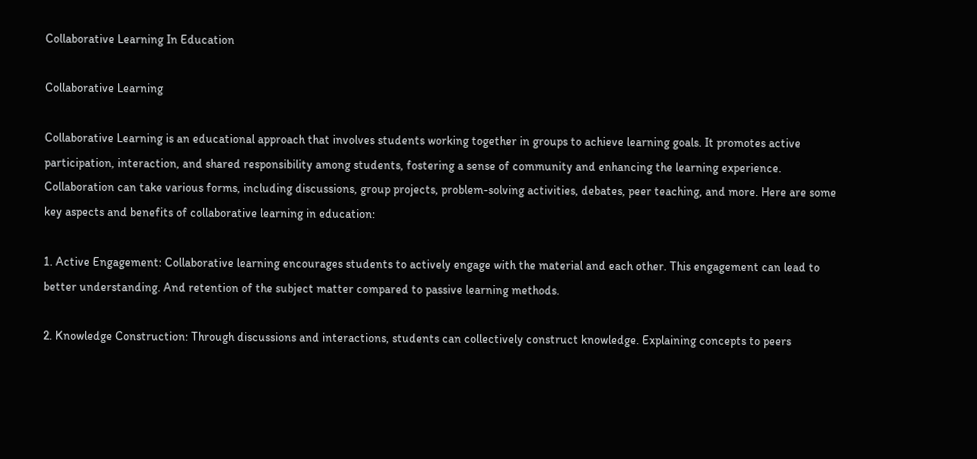Collaborative Learning In Education

Collaborative Learning

Collaborative Learning is an educational approach that involves students working together in groups to achieve learning goals. It promotes active participation, interaction, and shared responsibility among students, fostering a sense of community and enhancing the learning experience. Collaboration can take various forms, including discussions, group projects, problem-solving activities, debates, peer teaching, and more. Here are some key aspects and benefits of collaborative learning in education:

1. Active Engagement: Collaborative learning encourages students to actively engage with the material and each other. This engagement can lead to better understanding. And retention of the subject matter compared to passive learning methods.

2. Knowledge Construction: Through discussions and interactions, students can collectively construct knowledge. Explaining concepts to peers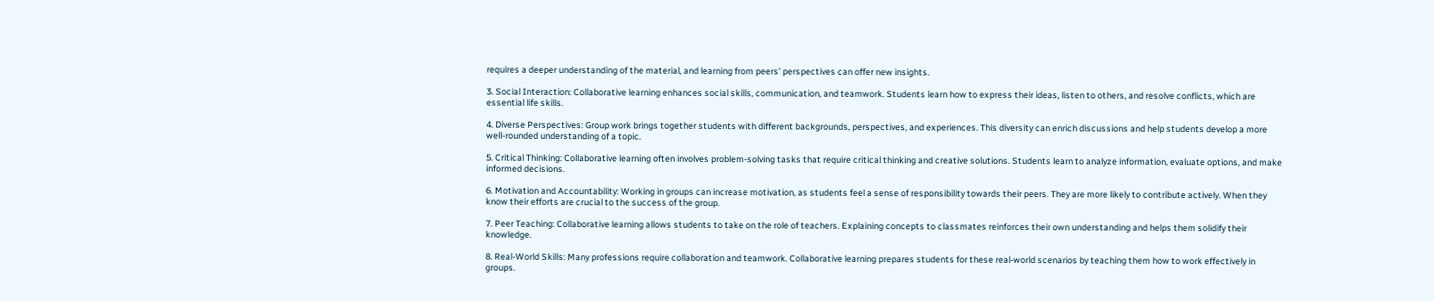requires a deeper understanding of the material, and learning from peers’ perspectives can offer new insights.

3. Social Interaction: Collaborative learning enhances social skills, communication, and teamwork. Students learn how to express their ideas, listen to others, and resolve conflicts, which are essential life skills.

4. Diverse Perspectives: Group work brings together students with different backgrounds, perspectives, and experiences. This diversity can enrich discussions and help students develop a more well-rounded understanding of a topic.

5. Critical Thinking: Collaborative learning often involves problem-solving tasks that require critical thinking and creative solutions. Students learn to analyze information, evaluate options, and make informed decisions.

6. Motivation and Accountability: Working in groups can increase motivation, as students feel a sense of responsibility towards their peers. They are more likely to contribute actively. When they know their efforts are crucial to the success of the group.

7. Peer Teaching: Collaborative learning allows students to take on the role of teachers. Explaining concepts to classmates reinforces their own understanding and helps them solidify their knowledge.

8. Real-World Skills: Many professions require collaboration and teamwork. Collaborative learning prepares students for these real-world scenarios by teaching them how to work effectively in groups.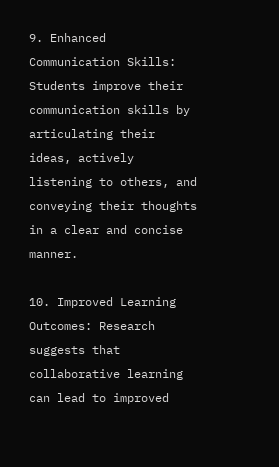9. Enhanced Communication Skills: Students improve their communication skills by articulating their ideas, actively listening to others, and conveying their thoughts in a clear and concise manner.

10. Improved Learning Outcomes: Research suggests that collaborative learning can lead to improved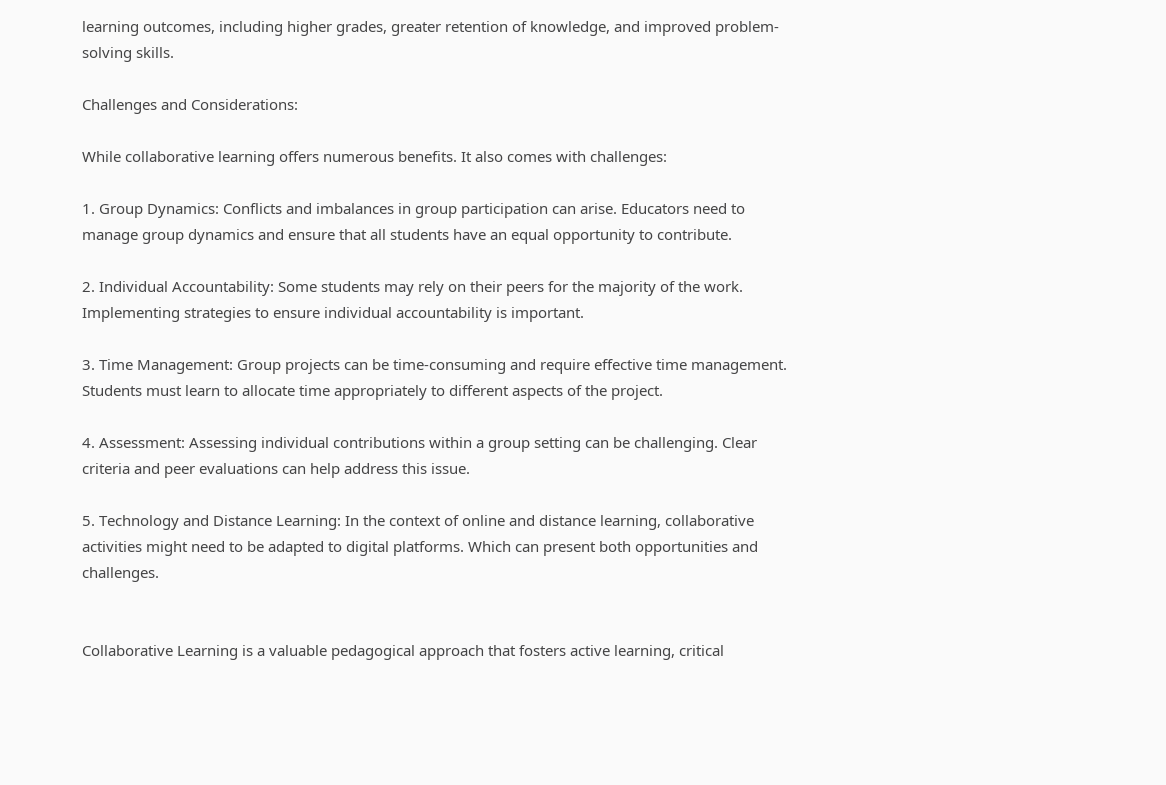learning outcomes, including higher grades, greater retention of knowledge, and improved problem-solving skills.

Challenges and Considerations:

While collaborative learning offers numerous benefits. It also comes with challenges:

1. Group Dynamics: Conflicts and imbalances in group participation can arise. Educators need to manage group dynamics and ensure that all students have an equal opportunity to contribute.

2. Individual Accountability: Some students may rely on their peers for the majority of the work. Implementing strategies to ensure individual accountability is important.

3. Time Management: Group projects can be time-consuming and require effective time management. Students must learn to allocate time appropriately to different aspects of the project.

4. Assessment: Assessing individual contributions within a group setting can be challenging. Clear criteria and peer evaluations can help address this issue.

5. Technology and Distance Learning: In the context of online and distance learning, collaborative activities might need to be adapted to digital platforms. Which can present both opportunities and challenges.


Collaborative Learning is a valuable pedagogical approach that fosters active learning, critical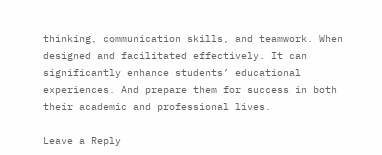thinking, communication skills, and teamwork. When designed and facilitated effectively. It can significantly enhance students’ educational experiences. And prepare them for success in both their academic and professional lives.

Leave a Reply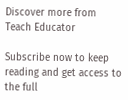Discover more from Teach Educator

Subscribe now to keep reading and get access to the full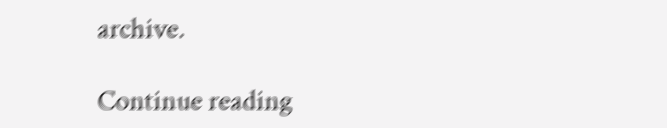archive.

Continue reading